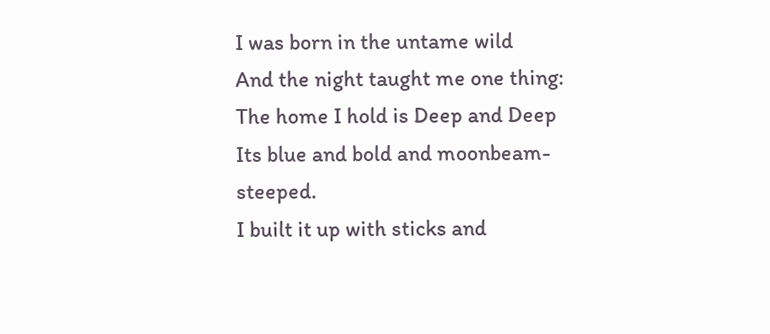I was born in the untame wild
And the night taught me one thing:
The home I hold is Deep and Deep
Its blue and bold and moonbeam-steeped.
I built it up with sticks and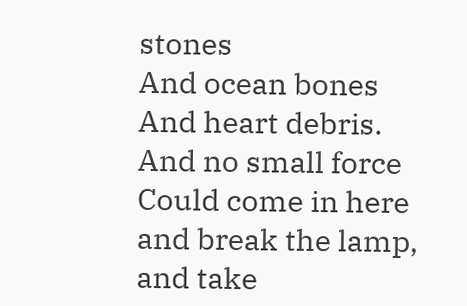stones
And ocean bones
And heart debris.
And no small force
Could come in here
and break the lamp,
and take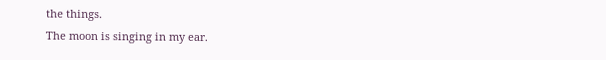the things.
The moon is singing in my ear.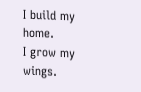I build my home.
I grow my wings.